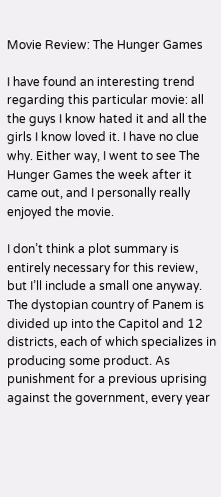Movie Review: The Hunger Games

I have found an interesting trend regarding this particular movie: all the guys I know hated it and all the girls I know loved it. I have no clue why. Either way, I went to see The Hunger Games the week after it came out, and I personally really enjoyed the movie.

I don’t think a plot summary is entirely necessary for this review, but I’ll include a small one anyway. The dystopian country of Panem is divided up into the Capitol and 12 districts, each of which specializes in producing some product. As punishment for a previous uprising against the government, every year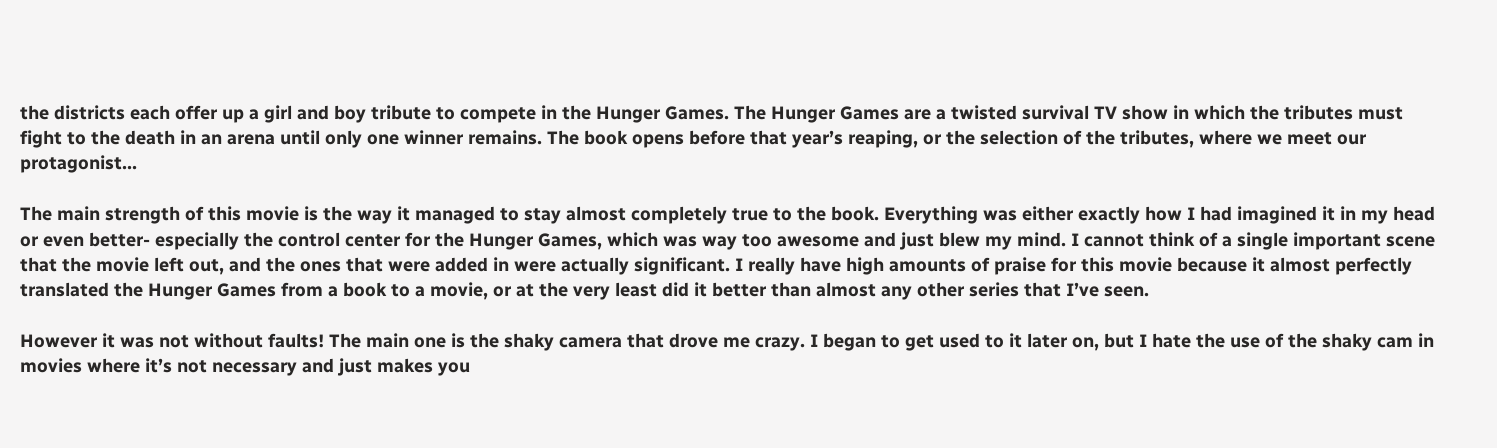the districts each offer up a girl and boy tribute to compete in the Hunger Games. The Hunger Games are a twisted survival TV show in which the tributes must fight to the death in an arena until only one winner remains. The book opens before that year’s reaping, or the selection of the tributes, where we meet our protagonist…

The main strength of this movie is the way it managed to stay almost completely true to the book. Everything was either exactly how I had imagined it in my head or even better- especially the control center for the Hunger Games, which was way too awesome and just blew my mind. I cannot think of a single important scene that the movie left out, and the ones that were added in were actually significant. I really have high amounts of praise for this movie because it almost perfectly translated the Hunger Games from a book to a movie, or at the very least did it better than almost any other series that I’ve seen.

However it was not without faults! The main one is the shaky camera that drove me crazy. I began to get used to it later on, but I hate the use of the shaky cam in movies where it’s not necessary and just makes you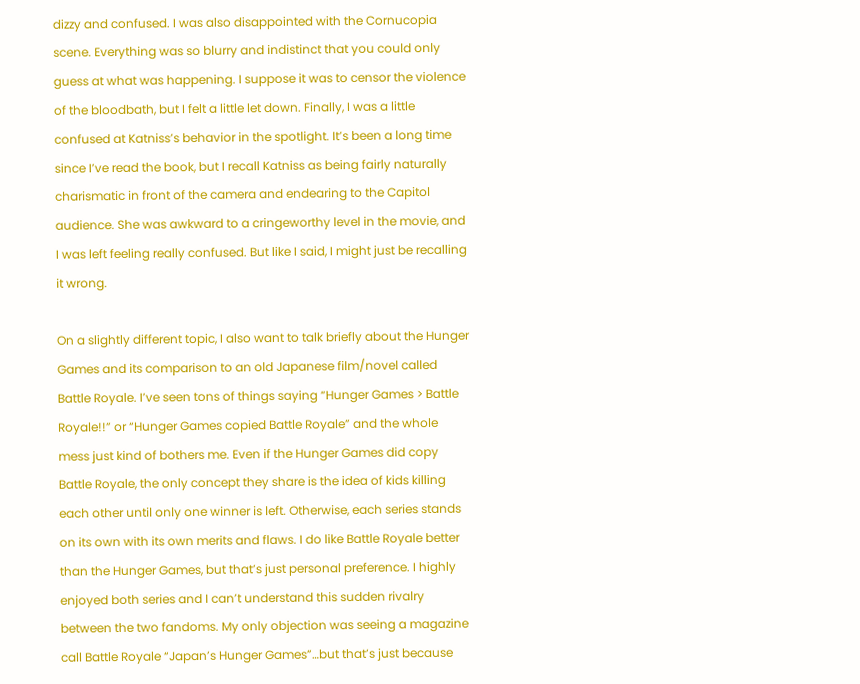dizzy and confused. I was also disappointed with the Cornucopia scene. Everything was so blurry and indistinct that you could only guess at what was happening. I suppose it was to censor the violence of the bloodbath, but I felt a little let down. Finally, I was a little confused at Katniss’s behavior in the spotlight. It’s been a long time since I’ve read the book, but I recall Katniss as being fairly naturally charismatic in front of the camera and endearing to the Capitol audience. She was awkward to a cringeworthy level in the movie, and I was left feeling really confused. But like I said, I might just be recalling it wrong.

On a slightly different topic, I also want to talk briefly about the Hunger Games and its comparison to an old Japanese film/novel called Battle Royale. I’ve seen tons of things saying “Hunger Games > Battle Royale!!” or “Hunger Games copied Battle Royale” and the whole mess just kind of bothers me. Even if the Hunger Games did copy Battle Royale, the only concept they share is the idea of kids killing each other until only one winner is left. Otherwise, each series stands on its own with its own merits and flaws. I do like Battle Royale better than the Hunger Games, but that’s just personal preference. I highly enjoyed both series and I can’t understand this sudden rivalry between the two fandoms. My only objection was seeing a magazine call Battle Royale “Japan’s Hunger Games”…but that’s just because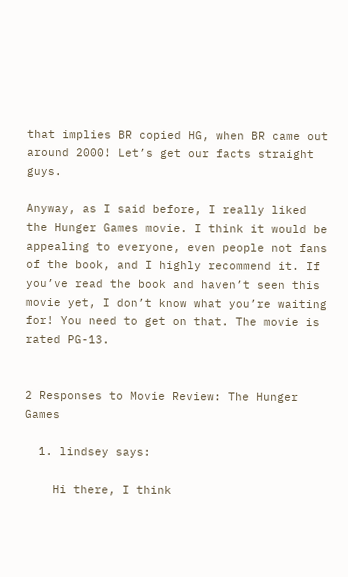that implies BR copied HG, when BR came out around 2000! Let’s get our facts straight guys.

Anyway, as I said before, I really liked the Hunger Games movie. I think it would be appealing to everyone, even people not fans of the book, and I highly recommend it. If you’ve read the book and haven’t seen this movie yet, I don’t know what you’re waiting for! You need to get on that. The movie is rated PG-13.


2 Responses to Movie Review: The Hunger Games

  1. lindsey says:

    Hi there, I think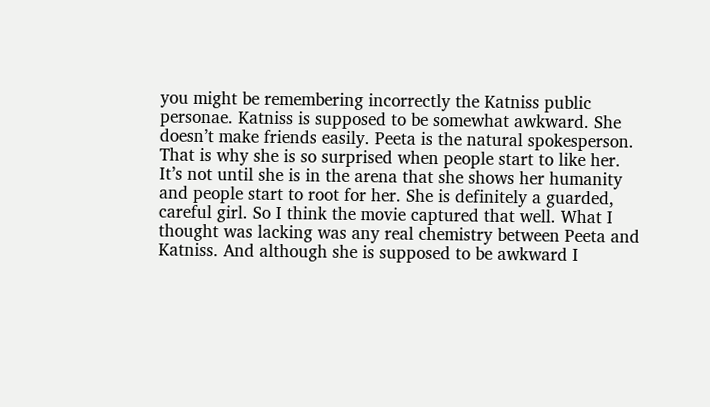you might be remembering incorrectly the Katniss public personae. Katniss is supposed to be somewhat awkward. She doesn’t make friends easily. Peeta is the natural spokesperson. That is why she is so surprised when people start to like her. It’s not until she is in the arena that she shows her humanity and people start to root for her. She is definitely a guarded, careful girl. So I think the movie captured that well. What I thought was lacking was any real chemistry between Peeta and Katniss. And although she is supposed to be awkward I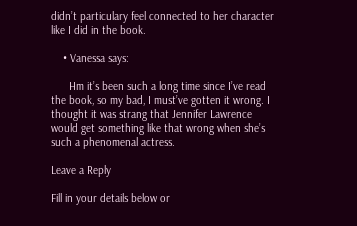didn’t particulary feel connected to her character like I did in the book.

    • Vanessa says:

      Hm it’s been such a long time since I’ve read the book, so my bad, I must’ve gotten it wrong. I thought it was strang that Jennifer Lawrence would get something like that wrong when she’s such a phenomenal actress.

Leave a Reply

Fill in your details below or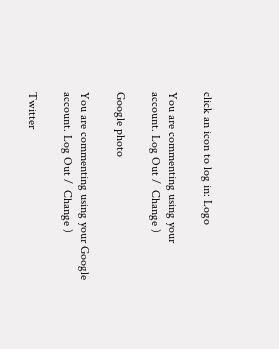click an icon to log in: Logo

You are commenting using your account. Log Out /  Change )

Google photo

You are commenting using your Google account. Log Out /  Change )

Twitter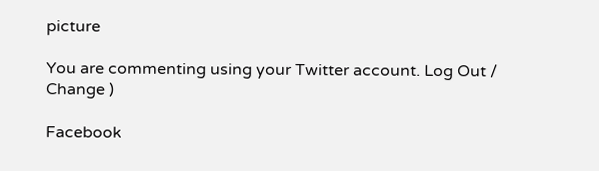picture

You are commenting using your Twitter account. Log Out /  Change )

Facebook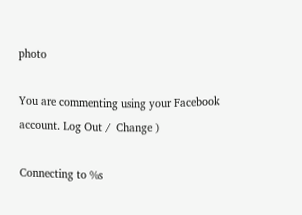photo

You are commenting using your Facebook account. Log Out /  Change )

Connecting to %s